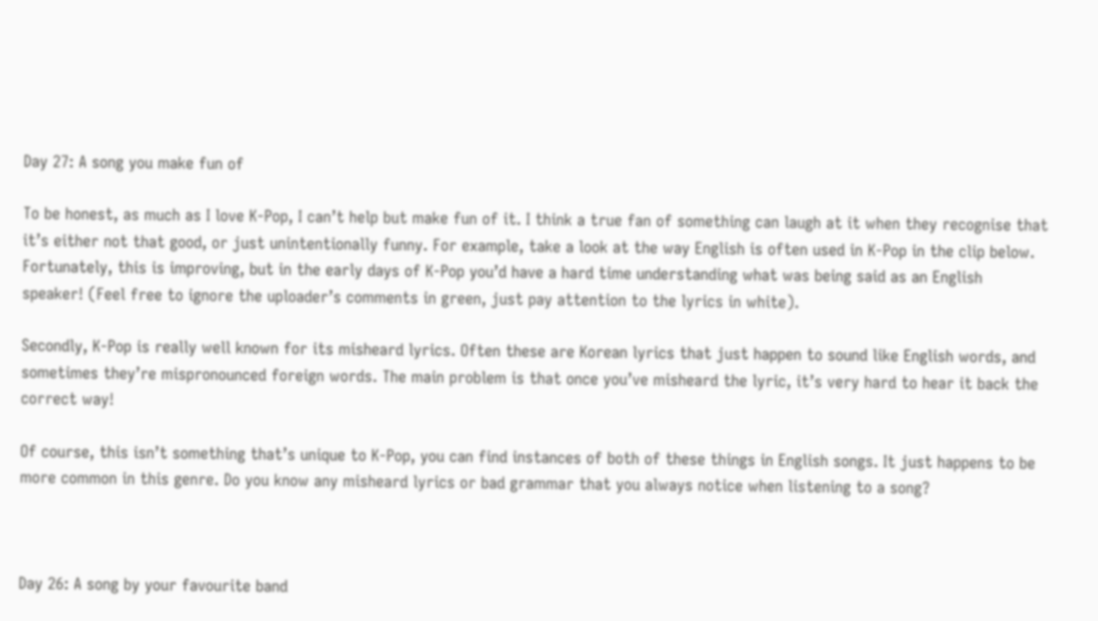Day 27: A song you make fun of

To be honest, as much as I love K-Pop, I can’t help but make fun of it. I think a true fan of something can laugh at it when they recognise that it’s either not that good, or just unintentionally funny. For example, take a look at the way English is often used in K-Pop in the clip below. Fortunately, this is improving, but in the early days of K-Pop you’d have a hard time understanding what was being said as an English speaker! (Feel free to ignore the uploader’s comments in green, just pay attention to the lyrics in white).

Secondly, K-Pop is really well known for its misheard lyrics. Often these are Korean lyrics that just happen to sound like English words, and sometimes they’re mispronounced foreign words. The main problem is that once you’ve misheard the lyric, it’s very hard to hear it back the correct way!

Of course, this isn’t something that’s unique to K-Pop, you can find instances of both of these things in English songs. It just happens to be more common in this genre. Do you know any misheard lyrics or bad grammar that you always notice when listening to a song?



Day 26: A song by your favourite band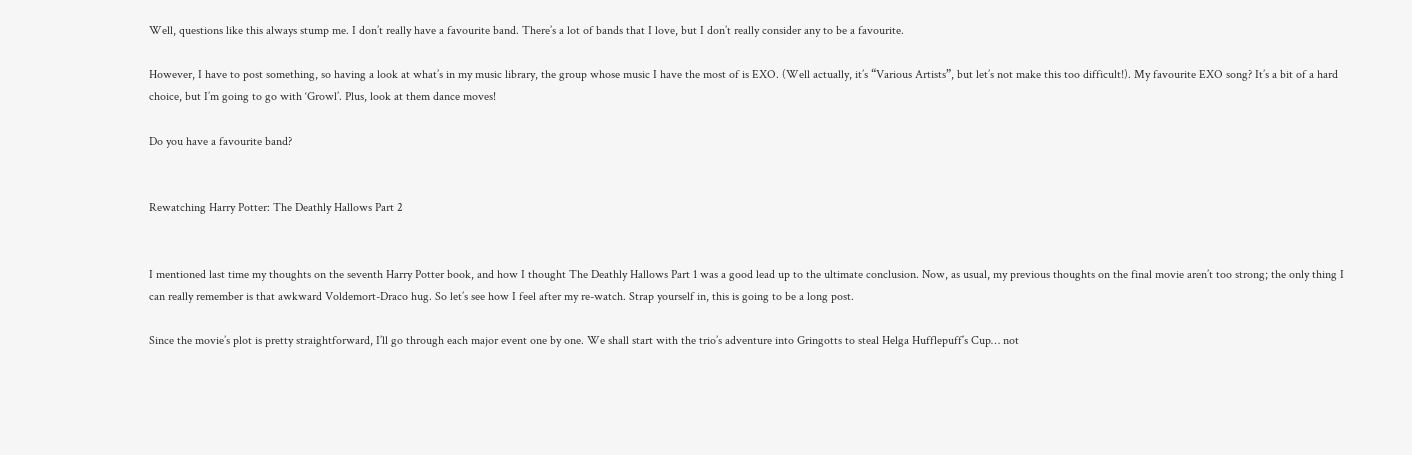Well, questions like this always stump me. I don’t really have a favourite band. There’s a lot of bands that I love, but I don’t really consider any to be a favourite.

However, I have to post something, so having a look at what’s in my music library, the group whose music I have the most of is EXO. (Well actually, it’s “Various Artists”, but let’s not make this too difficult!). My favourite EXO song? It’s a bit of a hard choice, but I’m going to go with ‘Growl’. Plus, look at them dance moves!

Do you have a favourite band?


Rewatching Harry Potter: The Deathly Hallows Part 2


I mentioned last time my thoughts on the seventh Harry Potter book, and how I thought The Deathly Hallows Part 1 was a good lead up to the ultimate conclusion. Now, as usual, my previous thoughts on the final movie aren’t too strong; the only thing I can really remember is that awkward Voldemort-Draco hug. So let’s see how I feel after my re-watch. Strap yourself in, this is going to be a long post.

Since the movie’s plot is pretty straightforward, I’ll go through each major event one by one. We shall start with the trio’s adventure into Gringotts to steal Helga Hufflepuff’s Cup… not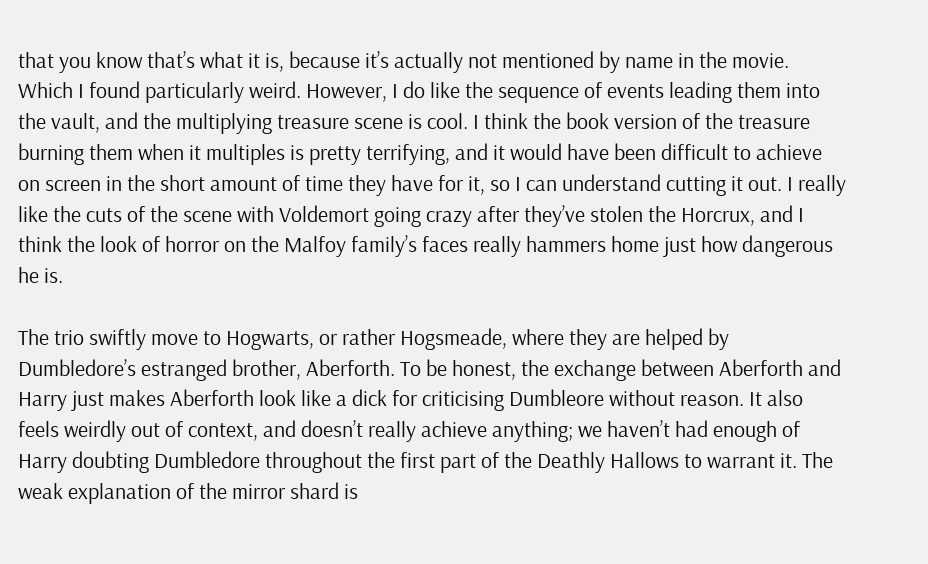that you know that’s what it is, because it’s actually not mentioned by name in the movie. Which I found particularly weird. However, I do like the sequence of events leading them into the vault, and the multiplying treasure scene is cool. I think the book version of the treasure burning them when it multiples is pretty terrifying, and it would have been difficult to achieve on screen in the short amount of time they have for it, so I can understand cutting it out. I really like the cuts of the scene with Voldemort going crazy after they’ve stolen the Horcrux, and I think the look of horror on the Malfoy family’s faces really hammers home just how dangerous he is.

The trio swiftly move to Hogwarts, or rather Hogsmeade, where they are helped by Dumbledore’s estranged brother, Aberforth. To be honest, the exchange between Aberforth and Harry just makes Aberforth look like a dick for criticising Dumbleore without reason. It also feels weirdly out of context, and doesn’t really achieve anything; we haven’t had enough of Harry doubting Dumbledore throughout the first part of the Deathly Hallows to warrant it. The weak explanation of the mirror shard is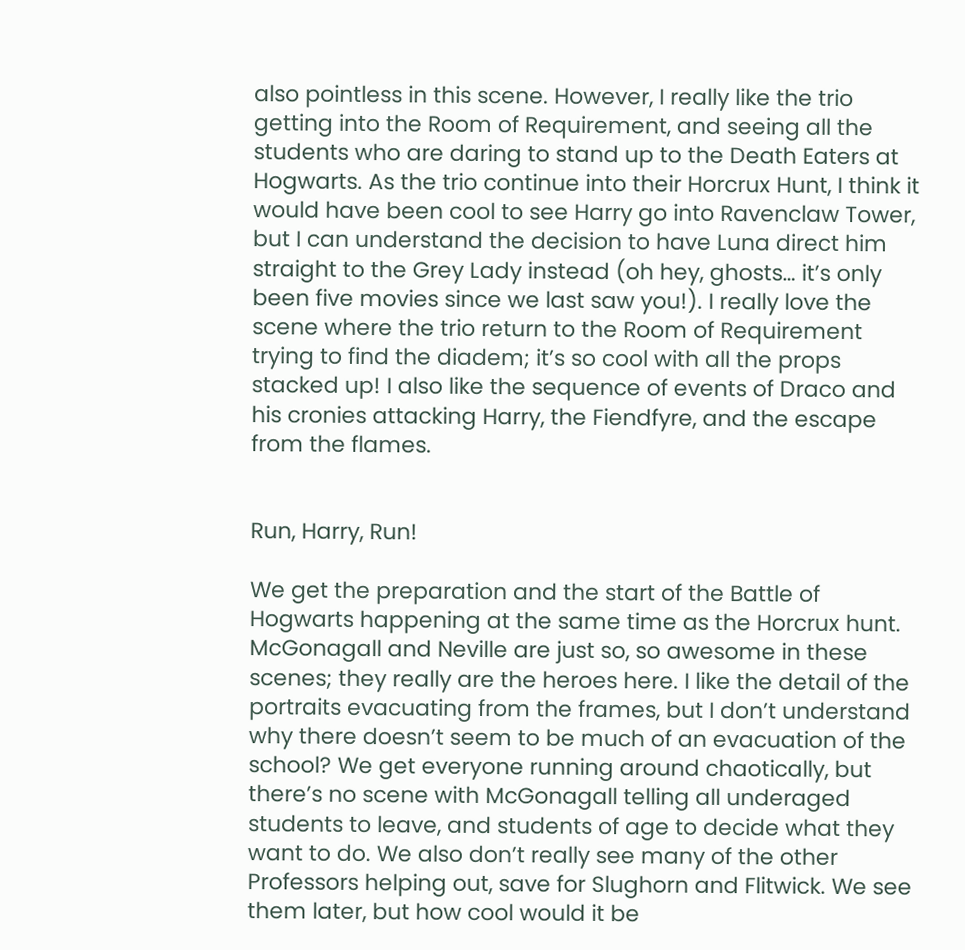also pointless in this scene. However, I really like the trio getting into the Room of Requirement, and seeing all the students who are daring to stand up to the Death Eaters at Hogwarts. As the trio continue into their Horcrux Hunt, I think it would have been cool to see Harry go into Ravenclaw Tower, but I can understand the decision to have Luna direct him straight to the Grey Lady instead (oh hey, ghosts… it’s only been five movies since we last saw you!). I really love the scene where the trio return to the Room of Requirement trying to find the diadem; it’s so cool with all the props stacked up! I also like the sequence of events of Draco and his cronies attacking Harry, the Fiendfyre, and the escape from the flames.


Run, Harry, Run!

We get the preparation and the start of the Battle of Hogwarts happening at the same time as the Horcrux hunt. McGonagall and Neville are just so, so awesome in these scenes; they really are the heroes here. I like the detail of the portraits evacuating from the frames, but I don’t understand why there doesn’t seem to be much of an evacuation of the school? We get everyone running around chaotically, but there’s no scene with McGonagall telling all underaged students to leave, and students of age to decide what they want to do. We also don’t really see many of the other Professors helping out, save for Slughorn and Flitwick. We see them later, but how cool would it be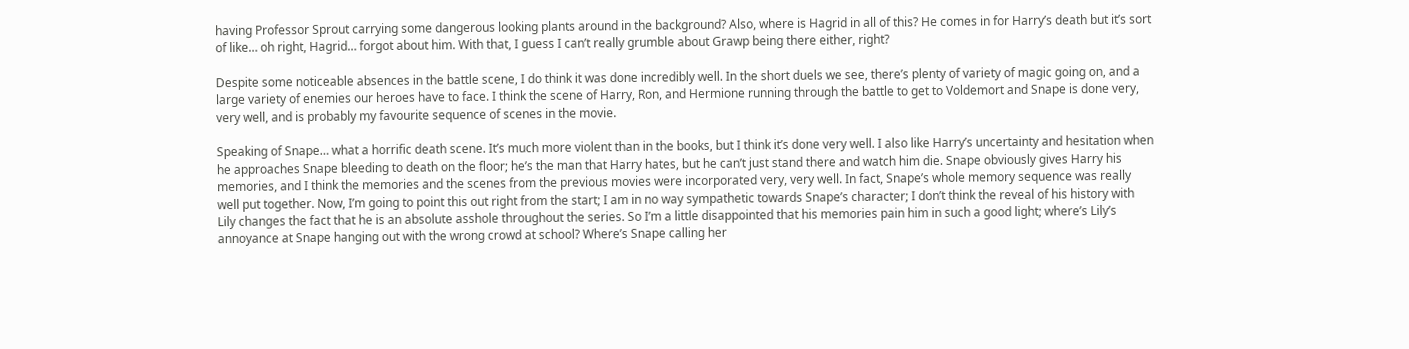having Professor Sprout carrying some dangerous looking plants around in the background? Also, where is Hagrid in all of this? He comes in for Harry’s death but it’s sort of like… oh right, Hagrid… forgot about him. With that, I guess I can’t really grumble about Grawp being there either, right?

Despite some noticeable absences in the battle scene, I do think it was done incredibly well. In the short duels we see, there’s plenty of variety of magic going on, and a large variety of enemies our heroes have to face. I think the scene of Harry, Ron, and Hermione running through the battle to get to Voldemort and Snape is done very, very well, and is probably my favourite sequence of scenes in the movie.

Speaking of Snape… what a horrific death scene. It’s much more violent than in the books, but I think it’s done very well. I also like Harry’s uncertainty and hesitation when he approaches Snape bleeding to death on the floor; he’s the man that Harry hates, but he can’t just stand there and watch him die. Snape obviously gives Harry his memories, and I think the memories and the scenes from the previous movies were incorporated very, very well. In fact, Snape’s whole memory sequence was really well put together. Now, I’m going to point this out right from the start; I am in no way sympathetic towards Snape’s character; I don’t think the reveal of his history with Lily changes the fact that he is an absolute asshole throughout the series. So I’m a little disappointed that his memories pain him in such a good light; where’s Lily’s annoyance at Snape hanging out with the wrong crowd at school? Where’s Snape calling her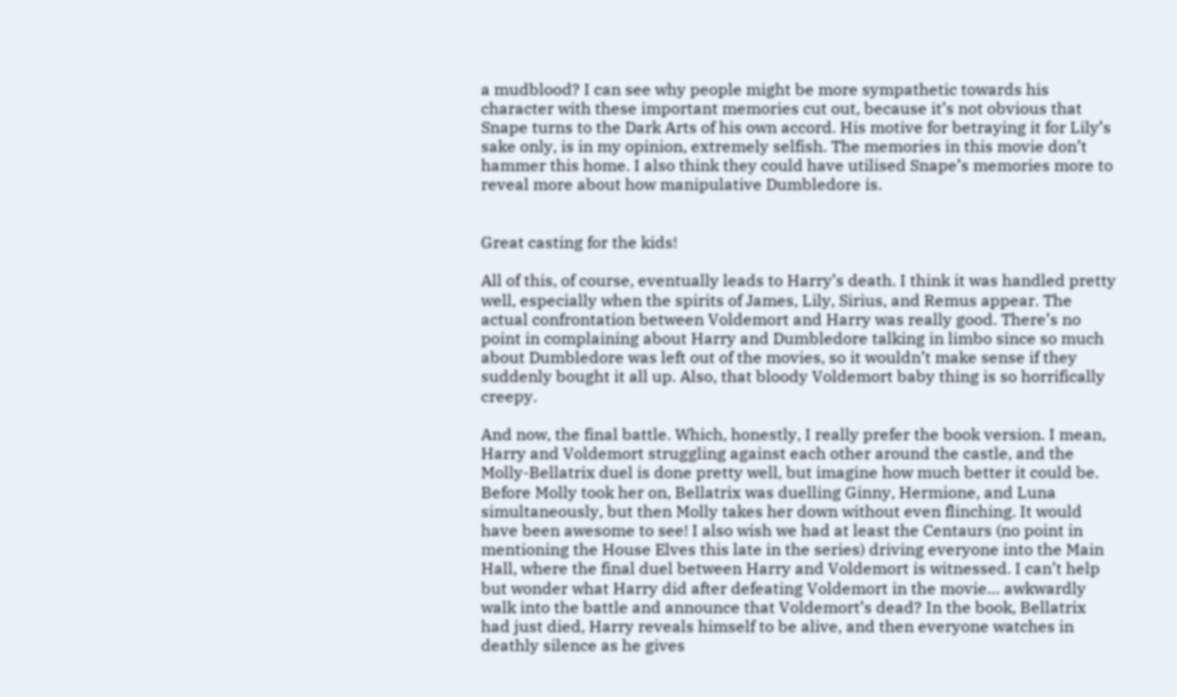a mudblood? I can see why people might be more sympathetic towards his character with these important memories cut out, because it’s not obvious that Snape turns to the Dark Arts of his own accord. His motive for betraying it for Lily’s sake only, is in my opinion, extremely selfish. The memories in this movie don’t hammer this home. I also think they could have utilised Snape’s memories more to reveal more about how manipulative Dumbledore is.


Great casting for the kids!

All of this, of course, eventually leads to Harry’s death. I think it was handled pretty well, especially when the spirits of James, Lily, Sirius, and Remus appear. The actual confrontation between Voldemort and Harry was really good. There’s no point in complaining about Harry and Dumbledore talking in limbo since so much about Dumbledore was left out of the movies, so it wouldn’t make sense if they suddenly bought it all up. Also, that bloody Voldemort baby thing is so horrifically creepy.

And now, the final battle. Which, honestly, I really prefer the book version. I mean, Harry and Voldemort struggling against each other around the castle, and the Molly-Bellatrix duel is done pretty well, but imagine how much better it could be. Before Molly took her on, Bellatrix was duelling Ginny, Hermione, and Luna simultaneously, but then Molly takes her down without even flinching. It would have been awesome to see! I also wish we had at least the Centaurs (no point in mentioning the House Elves this late in the series) driving everyone into the Main Hall, where the final duel between Harry and Voldemort is witnessed. I can’t help but wonder what Harry did after defeating Voldemort in the movie… awkwardly walk into the battle and announce that Voldemort’s dead? In the book, Bellatrix had just died, Harry reveals himself to be alive, and then everyone watches in deathly silence as he gives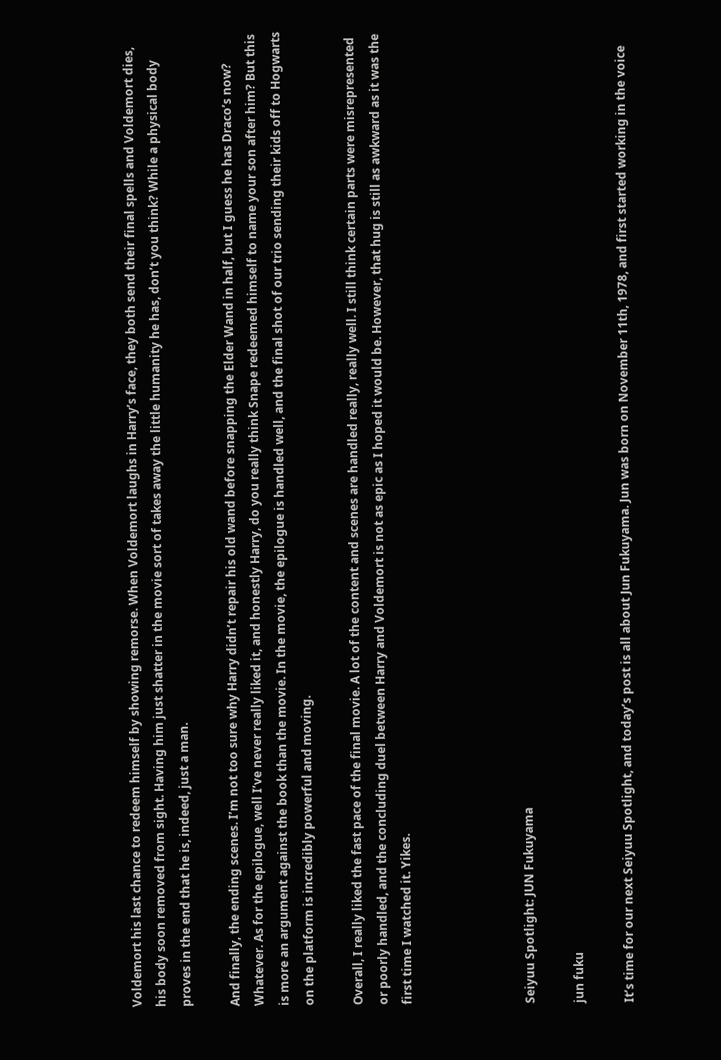Voldemort his last chance to redeem himself by showing remorse. When Voldemort laughs in Harry’s face, they both send their final spells and Voldemort dies, his body soon removed from sight. Having him just shatter in the movie sort of takes away the little humanity he has, don’t you think? While a physical body proves in the end that he is, indeed, just a man.

And finally, the ending scenes. I’m not too sure why Harry didn’t repair his old wand before snapping the Elder Wand in half, but I guess he has Draco’s now? Whatever. As for the epilogue, well I’ve never really liked it, and honestly Harry, do you really think Snape redeemed himself to name your son after him? But this is more an argument against the book than the movie. In the movie, the epilogue is handled well, and the final shot of our trio sending their kids off to Hogwarts on the platform is incredibly powerful and moving.

Overall, I really liked the fast pace of the final movie. A lot of the content and scenes are handled really, really well. I still think certain parts were misrepresented or poorly handled, and the concluding duel between Harry and Voldemort is not as epic as I hoped it would be. However, that hug is still as awkward as it was the first time I watched it. Yikes.




Seiyuu Spotlight: JUN Fukuyama

jun fuku

It’s time for our next Seiyuu Spotlight, and today’s post is all about Jun Fukuyama. Jun was born on November 11th, 1978, and first started working in the voice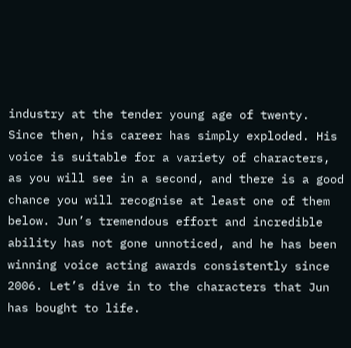industry at the tender young age of twenty. Since then, his career has simply exploded. His voice is suitable for a variety of characters, as you will see in a second, and there is a good chance you will recognise at least one of them below. Jun’s tremendous effort and incredible ability has not gone unnoticed, and he has been winning voice acting awards consistently since 2006. Let’s dive in to the characters that Jun has bought to life.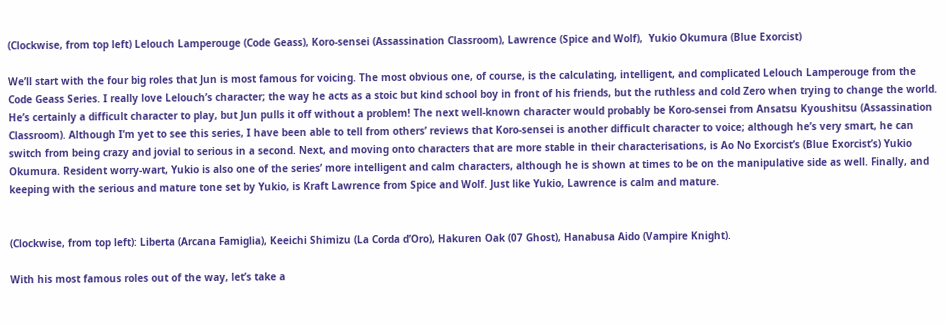(Clockwise, from top left) Lelouch Lamperouge (Code Geass), Koro-sensei (Assassination Classroom), Lawrence (Spice and Wolf),  Yukio Okumura (Blue Exorcist)

We’ll start with the four big roles that Jun is most famous for voicing. The most obvious one, of course, is the calculating, intelligent, and complicated Lelouch Lamperouge from the Code Geass Series. I really love Lelouch’s character; the way he acts as a stoic but kind school boy in front of his friends, but the ruthless and cold Zero when trying to change the world. He’s certainly a difficult character to play, but Jun pulls it off without a problem! The next well-known character would probably be Koro-sensei from Ansatsu Kyoushitsu (Assassination Classroom). Although I’m yet to see this series, I have been able to tell from others’ reviews that Koro-sensei is another difficult character to voice; although he’s very smart, he can switch from being crazy and jovial to serious in a second. Next, and moving onto characters that are more stable in their characterisations, is Ao No Exorcist’s (Blue Exorcist’s) Yukio Okumura. Resident worry-wart, Yukio is also one of the series’ more intelligent and calm characters, although he is shown at times to be on the manipulative side as well. Finally, and keeping with the serious and mature tone set by Yukio, is Kraft Lawrence from Spice and Wolf. Just like Yukio, Lawrence is calm and mature.


(Clockwise, from top left): Liberta (Arcana Famiglia), Keeichi Shimizu (La Corda d’Oro), Hakuren Oak (07 Ghost), Hanabusa Aido (Vampire Knight).

With his most famous roles out of the way, let’s take a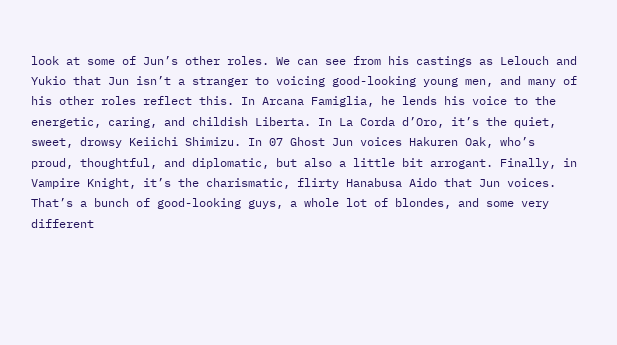look at some of Jun’s other roles. We can see from his castings as Lelouch and Yukio that Jun isn’t a stranger to voicing good-looking young men, and many of his other roles reflect this. In Arcana Famiglia, he lends his voice to the energetic, caring, and childish Liberta. In La Corda d’Oro, it’s the quiet, sweet, drowsy Keiichi Shimizu. In 07 Ghost Jun voices Hakuren Oak, who’s proud, thoughtful, and diplomatic, but also a little bit arrogant. Finally, in Vampire Knight, it’s the charismatic, flirty Hanabusa Aido that Jun voices. That’s a bunch of good-looking guys, a whole lot of blondes, and some very different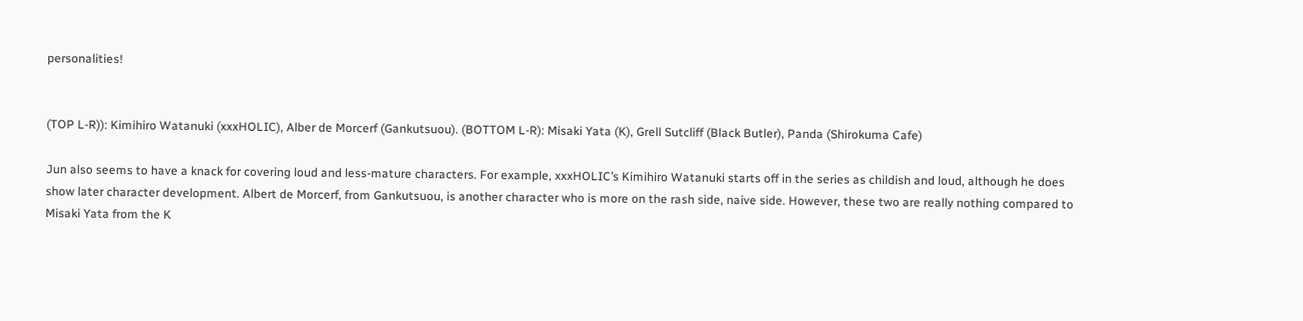personalities!


(TOP L-R)): Kimihiro Watanuki (xxxHOLIC), Alber de Morcerf (Gankutsuou). (BOTTOM L-R): Misaki Yata (K), Grell Sutcliff (Black Butler), Panda (Shirokuma Cafe)

Jun also seems to have a knack for covering loud and less-mature characters. For example, xxxHOLIC’s Kimihiro Watanuki starts off in the series as childish and loud, although he does show later character development. Albert de Morcerf, from Gankutsuou, is another character who is more on the rash side, naive side. However, these two are really nothing compared to Misaki Yata from the K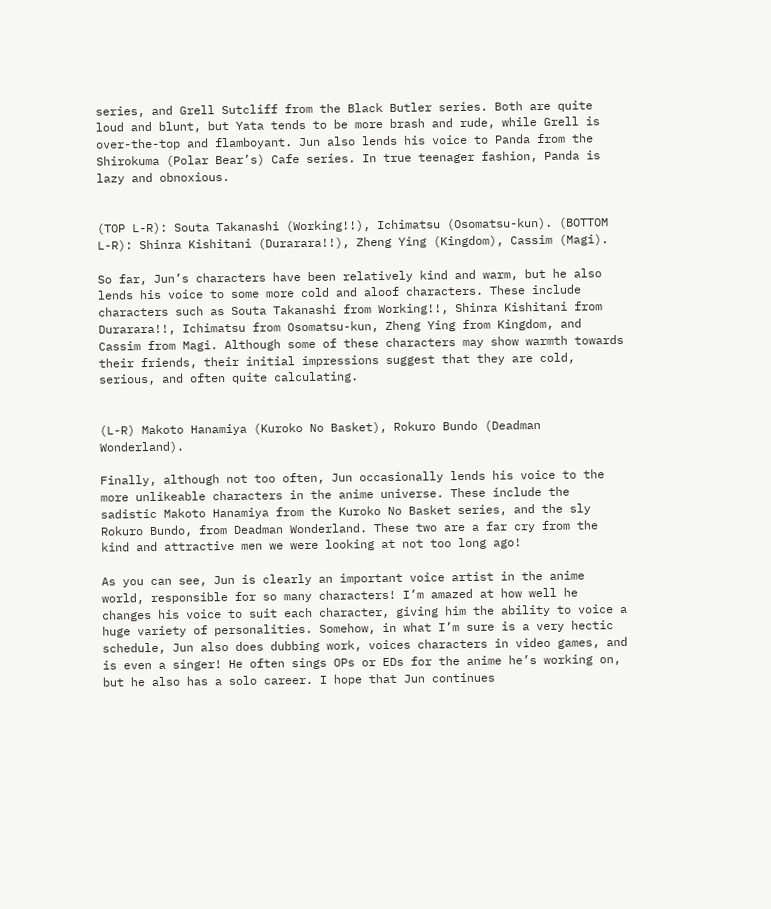series, and Grell Sutcliff from the Black Butler series. Both are quite loud and blunt, but Yata tends to be more brash and rude, while Grell is over-the-top and flamboyant. Jun also lends his voice to Panda from the Shirokuma (Polar Bear’s) Cafe series. In true teenager fashion, Panda is lazy and obnoxious.


(TOP L-R): Souta Takanashi (Working!!), Ichimatsu (Osomatsu-kun). (BOTTOM L-R): Shinra Kishitani (Durarara!!), Zheng Ying (Kingdom), Cassim (Magi).

So far, Jun’s characters have been relatively kind and warm, but he also lends his voice to some more cold and aloof characters. These include characters such as Souta Takanashi from Working!!, Shinra Kishitani from Durarara!!, Ichimatsu from Osomatsu-kun, Zheng Ying from Kingdom, and Cassim from Magi. Although some of these characters may show warmth towards their friends, their initial impressions suggest that they are cold, serious, and often quite calculating.


(L-R) Makoto Hanamiya (Kuroko No Basket), Rokuro Bundo (Deadman Wonderland).

Finally, although not too often, Jun occasionally lends his voice to the more unlikeable characters in the anime universe. These include the sadistic Makoto Hanamiya from the Kuroko No Basket series, and the sly Rokuro Bundo, from Deadman Wonderland. These two are a far cry from the kind and attractive men we were looking at not too long ago!

As you can see, Jun is clearly an important voice artist in the anime world, responsible for so many characters! I’m amazed at how well he changes his voice to suit each character, giving him the ability to voice a huge variety of personalities. Somehow, in what I’m sure is a very hectic schedule, Jun also does dubbing work, voices characters in video games, and is even a singer! He often sings OPs or EDs for the anime he’s working on, but he also has a solo career. I hope that Jun continues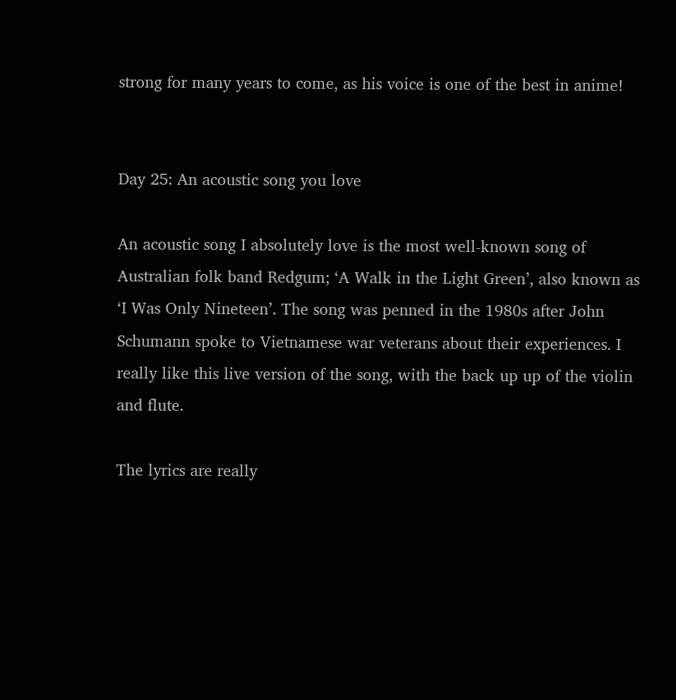strong for many years to come, as his voice is one of the best in anime!


Day 25: An acoustic song you love

An acoustic song I absolutely love is the most well-known song of Australian folk band Redgum; ‘A Walk in the Light Green’, also known as ‘I Was Only Nineteen’. The song was penned in the 1980s after John Schumann spoke to Vietnamese war veterans about their experiences. I really like this live version of the song, with the back up up of the violin and flute.

The lyrics are really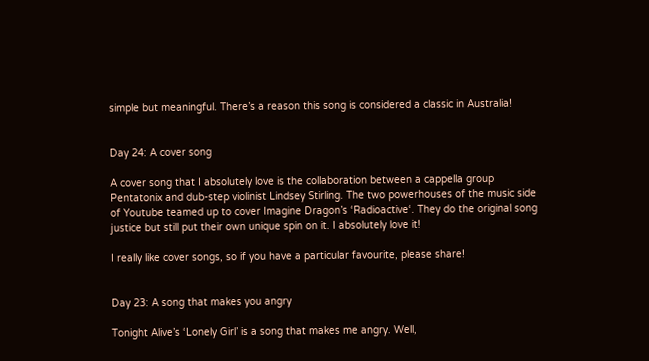simple but meaningful. There’s a reason this song is considered a classic in Australia!


Day 24: A cover song

A cover song that I absolutely love is the collaboration between a cappella group Pentatonix and dub-step violinist Lindsey Stirling. The two powerhouses of the music side of Youtube teamed up to cover Imagine Dragon’s ‘Radioactive‘. They do the original song justice but still put their own unique spin on it. I absolutely love it!

I really like cover songs, so if you have a particular favourite, please share!


Day 23: A song that makes you angry

Tonight Alive’s ‘Lonely Girl’ is a song that makes me angry. Well,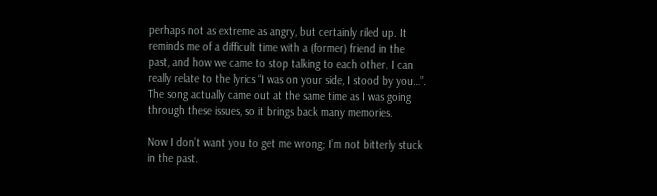perhaps not as extreme as angry, but certainly riled up. It reminds me of a difficult time with a (former) friend in the past, and how we came to stop talking to each other. I can really relate to the lyrics “I was on your side, I stood by you…”. The song actually came out at the same time as I was going through these issues, so it brings back many memories.

Now I don’t want you to get me wrong; I’m not bitterly stuck in the past.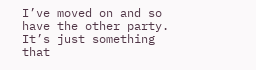I’ve moved on and so have the other party. It’s just something that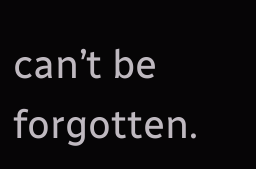can’t be forgotten.